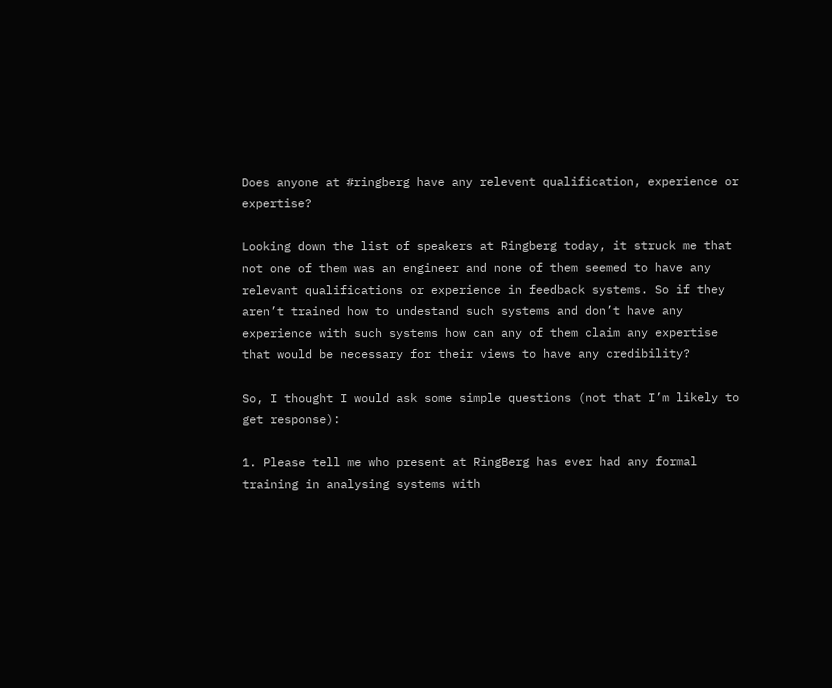Does anyone at #ringberg have any relevent qualification, experience or expertise?

Looking down the list of speakers at Ringberg today, it struck me that not one of them was an engineer and none of them seemed to have any relevant qualifications or experience in feedback systems. So if they aren’t trained how to undestand such systems and don’t have any experience with such systems how can any of them claim any expertise that would be necessary for their views to have any credibility?

So, I thought I would ask some simple questions (not that I’m likely to get response):

1. Please tell me who present at RingBerg has ever had any formal training in analysing systems with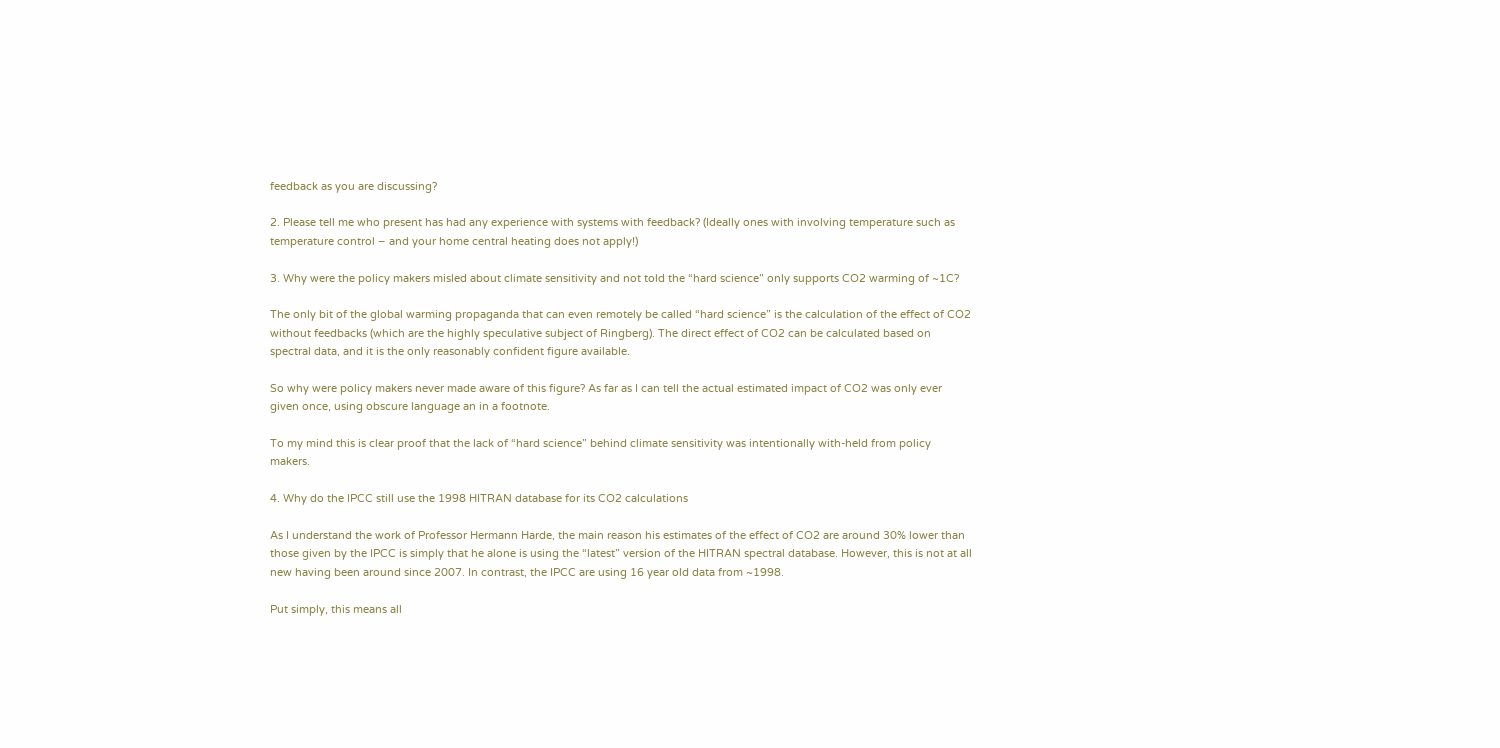feedback as you are discussing?

2. Please tell me who present has had any experience with systems with feedback? (Ideally ones with involving temperature such as temperature control – and your home central heating does not apply!)

3. Why were the policy makers misled about climate sensitivity and not told the “hard science” only supports CO2 warming of ~1C?

The only bit of the global warming propaganda that can even remotely be called “hard science” is the calculation of the effect of CO2 without feedbacks (which are the highly speculative subject of Ringberg). The direct effect of CO2 can be calculated based on spectral data, and it is the only reasonably confident figure available.

So why were policy makers never made aware of this figure? As far as I can tell the actual estimated impact of CO2 was only ever given once, using obscure language an in a footnote.

To my mind this is clear proof that the lack of “hard science” behind climate sensitivity was intentionally with-held from policy makers.

4. Why do the IPCC still use the 1998 HITRAN database for its CO2 calculations

As I understand the work of Professor Hermann Harde, the main reason his estimates of the effect of CO2 are around 30% lower than those given by the IPCC is simply that he alone is using the “latest” version of the HITRAN spectral database. However, this is not at all new having been around since 2007. In contrast, the IPCC are using 16 year old data from ~1998.

Put simply, this means all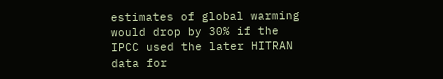estimates of global warming would drop by 30% if the IPCC used the later HITRAN data for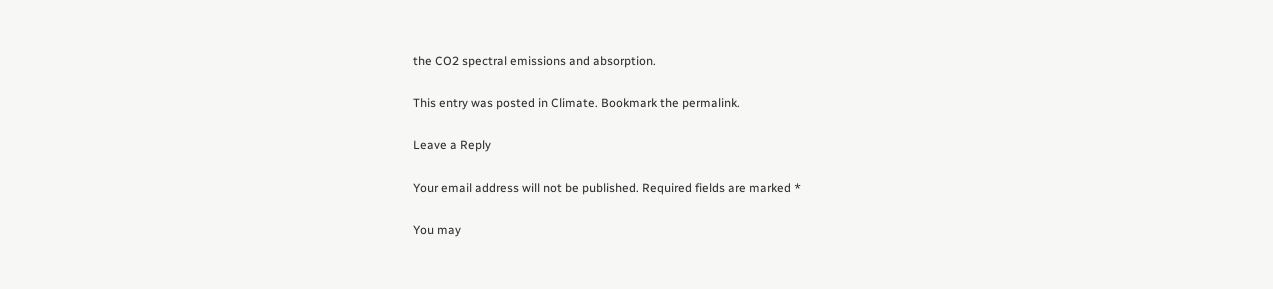the CO2 spectral emissions and absorption.

This entry was posted in Climate. Bookmark the permalink.

Leave a Reply

Your email address will not be published. Required fields are marked *

You may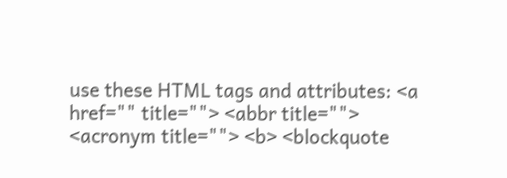use these HTML tags and attributes: <a href="" title=""> <abbr title=""> <acronym title=""> <b> <blockquote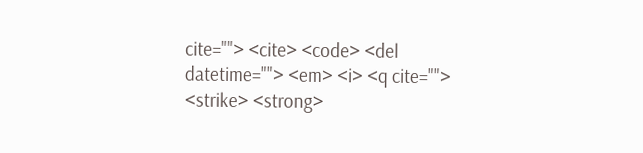cite=""> <cite> <code> <del datetime=""> <em> <i> <q cite=""> <strike> <strong>